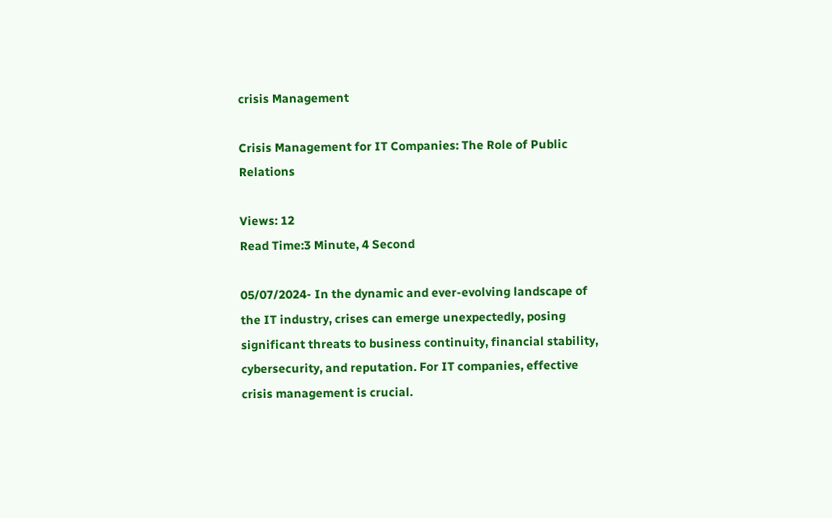crisis Management

Crisis Management for IT Companies: The Role of Public Relations

Views: 12
Read Time:3 Minute, 4 Second

05/07/2024- In the dynamic and ever-evolving landscape of the IT industry, crises can emerge unexpectedly, posing significant threats to business continuity, financial stability, cybersecurity, and reputation. For IT companies, effective crisis management is crucial.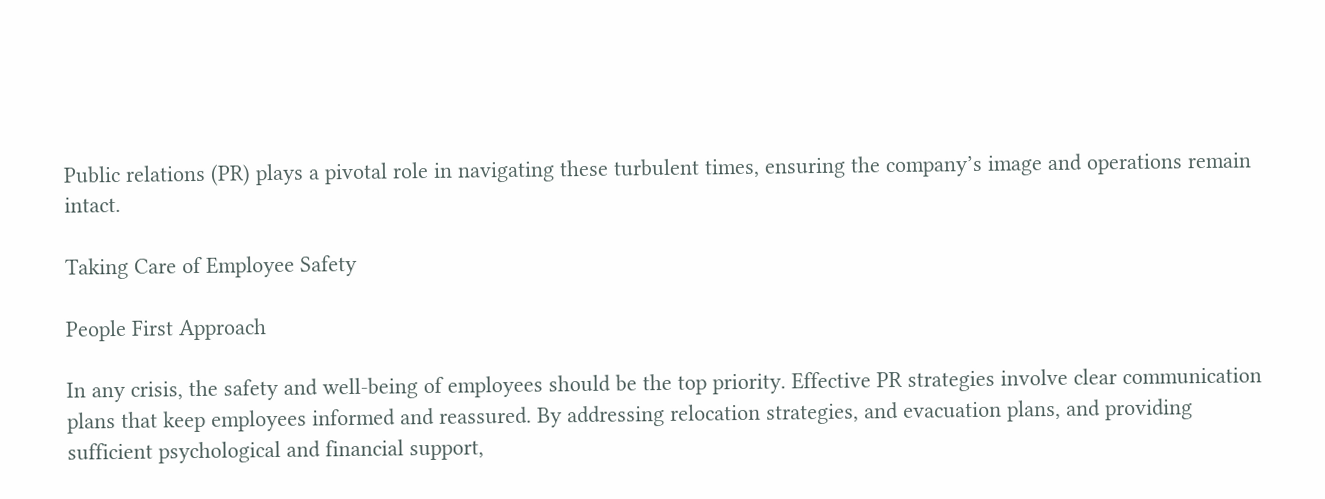Public relations (PR) plays a pivotal role in navigating these turbulent times, ensuring the company’s image and operations remain intact.

Taking Care of Employee Safety

People First Approach

In any crisis, the safety and well-being of employees should be the top priority. Effective PR strategies involve clear communication plans that keep employees informed and reassured. By addressing relocation strategies, and evacuation plans, and providing sufficient psychological and financial support,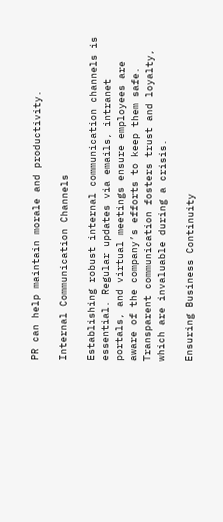PR can help maintain morale and productivity.

Internal Communication Channels

Establishing robust internal communication channels is essential. Regular updates via emails, intranet portals, and virtual meetings ensure employees are aware of the company’s efforts to keep them safe. Transparent communication fosters trust and loyalty, which are invaluable during a crisis.

Ensuring Business Continuity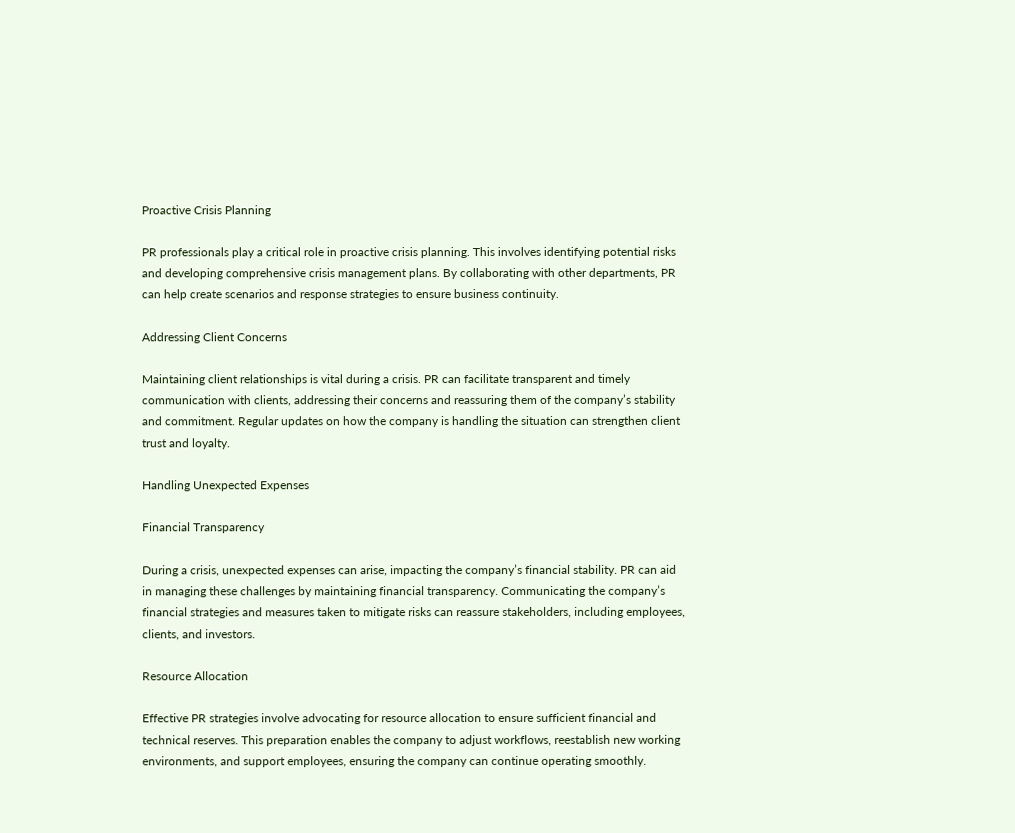Proactive Crisis Planning

PR professionals play a critical role in proactive crisis planning. This involves identifying potential risks and developing comprehensive crisis management plans. By collaborating with other departments, PR can help create scenarios and response strategies to ensure business continuity.

Addressing Client Concerns

Maintaining client relationships is vital during a crisis. PR can facilitate transparent and timely communication with clients, addressing their concerns and reassuring them of the company’s stability and commitment. Regular updates on how the company is handling the situation can strengthen client trust and loyalty.

Handling Unexpected Expenses

Financial Transparency

During a crisis, unexpected expenses can arise, impacting the company’s financial stability. PR can aid in managing these challenges by maintaining financial transparency. Communicating the company’s financial strategies and measures taken to mitigate risks can reassure stakeholders, including employees, clients, and investors.

Resource Allocation

Effective PR strategies involve advocating for resource allocation to ensure sufficient financial and technical reserves. This preparation enables the company to adjust workflows, reestablish new working environments, and support employees, ensuring the company can continue operating smoothly.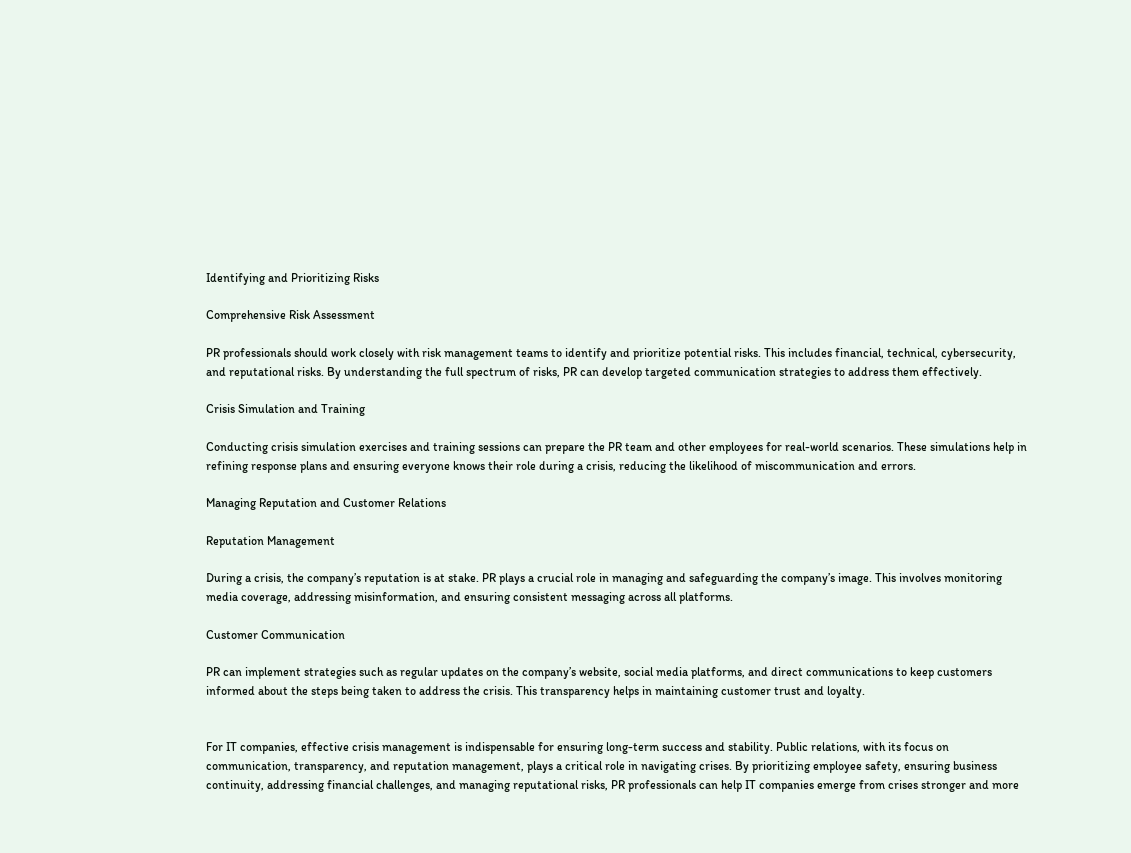Identifying and Prioritizing Risks

Comprehensive Risk Assessment

PR professionals should work closely with risk management teams to identify and prioritize potential risks. This includes financial, technical, cybersecurity, and reputational risks. By understanding the full spectrum of risks, PR can develop targeted communication strategies to address them effectively.

Crisis Simulation and Training

Conducting crisis simulation exercises and training sessions can prepare the PR team and other employees for real-world scenarios. These simulations help in refining response plans and ensuring everyone knows their role during a crisis, reducing the likelihood of miscommunication and errors.

Managing Reputation and Customer Relations

Reputation Management

During a crisis, the company’s reputation is at stake. PR plays a crucial role in managing and safeguarding the company’s image. This involves monitoring media coverage, addressing misinformation, and ensuring consistent messaging across all platforms.

Customer Communication

PR can implement strategies such as regular updates on the company’s website, social media platforms, and direct communications to keep customers informed about the steps being taken to address the crisis. This transparency helps in maintaining customer trust and loyalty.


For IT companies, effective crisis management is indispensable for ensuring long-term success and stability. Public relations, with its focus on communication, transparency, and reputation management, plays a critical role in navigating crises. By prioritizing employee safety, ensuring business continuity, addressing financial challenges, and managing reputational risks, PR professionals can help IT companies emerge from crises stronger and more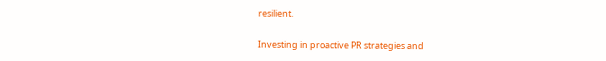resilient.

Investing in proactive PR strategies and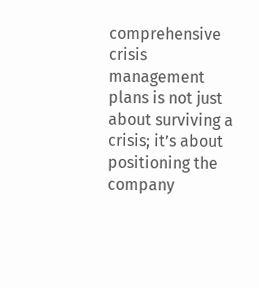comprehensive crisis management plans is not just about surviving a crisis; it’s about positioning the company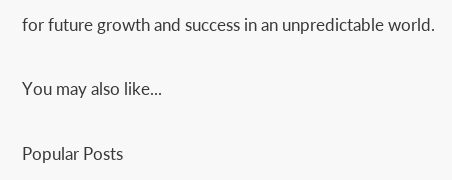for future growth and success in an unpredictable world.

You may also like...

Popular Posts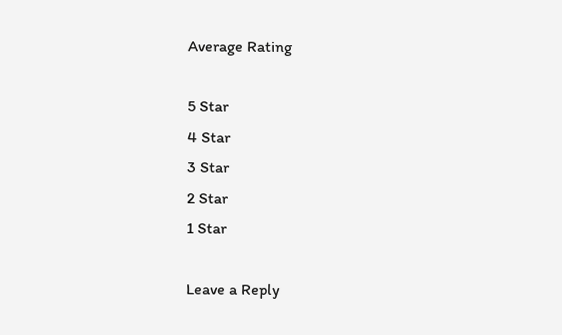Average Rating

5 Star
4 Star
3 Star
2 Star
1 Star

Leave a Reply